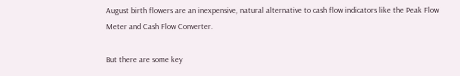August birth flowers are an inexpensive, natural alternative to cash flow indicators like the Peak Flow Meter and Cash Flow Converter.

But there are some key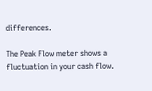differences.

The Peak Flow meter shows a fluctuation in your cash flow.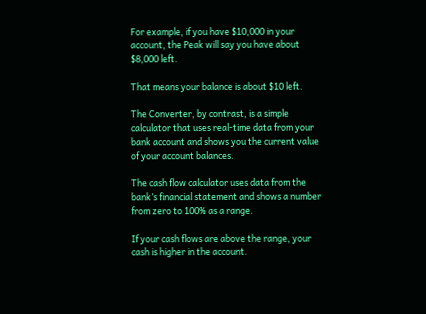For example, if you have $10,000 in your account, the Peak will say you have about $8,000 left.

That means your balance is about $10 left.

The Converter, by contrast, is a simple calculator that uses real-time data from your bank account and shows you the current value of your account balances.

The cash flow calculator uses data from the bank’s financial statement and shows a number from zero to 100% as a range.

If your cash flows are above the range, your cash is higher in the account.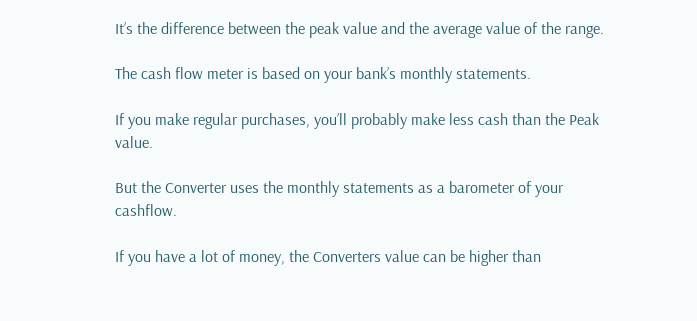It’s the difference between the peak value and the average value of the range.

The cash flow meter is based on your bank’s monthly statements.

If you make regular purchases, you’ll probably make less cash than the Peak value.

But the Converter uses the monthly statements as a barometer of your cashflow.

If you have a lot of money, the Converters value can be higher than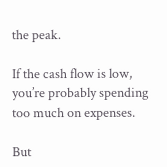the peak.

If the cash flow is low, you’re probably spending too much on expenses.

But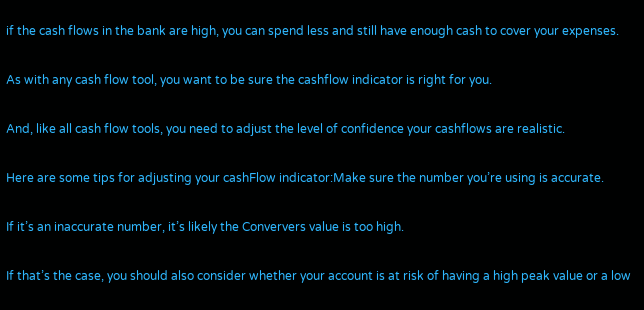if the cash flows in the bank are high, you can spend less and still have enough cash to cover your expenses.

As with any cash flow tool, you want to be sure the cashflow indicator is right for you.

And, like all cash flow tools, you need to adjust the level of confidence your cashflows are realistic.

Here are some tips for adjusting your cashFlow indicator:Make sure the number you’re using is accurate.

If it’s an inaccurate number, it’s likely the Conververs value is too high.

If that’s the case, you should also consider whether your account is at risk of having a high peak value or a low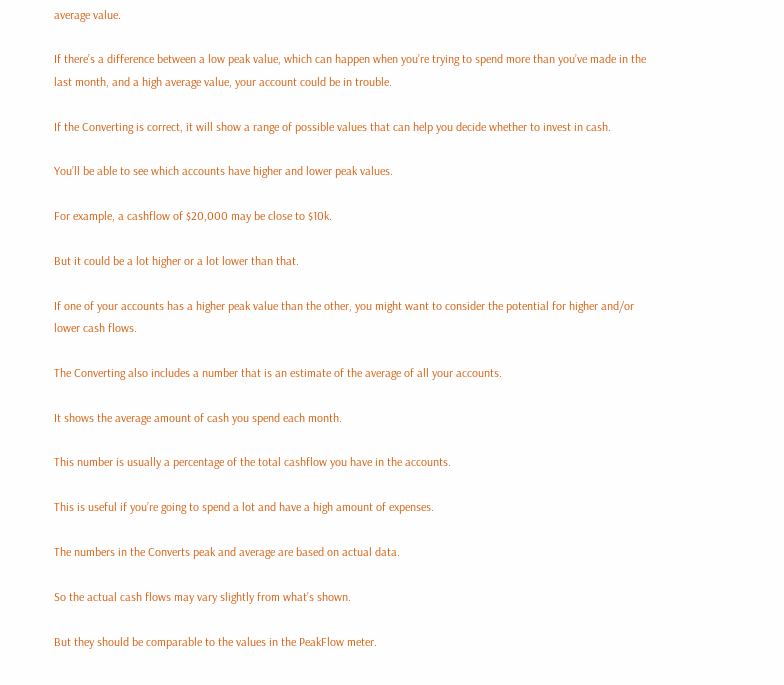average value.

If there’s a difference between a low peak value, which can happen when you’re trying to spend more than you’ve made in the last month, and a high average value, your account could be in trouble.

If the Converting is correct, it will show a range of possible values that can help you decide whether to invest in cash.

You’ll be able to see which accounts have higher and lower peak values.

For example, a cashflow of $20,000 may be close to $10k.

But it could be a lot higher or a lot lower than that.

If one of your accounts has a higher peak value than the other, you might want to consider the potential for higher and/or lower cash flows.

The Converting also includes a number that is an estimate of the average of all your accounts.

It shows the average amount of cash you spend each month.

This number is usually a percentage of the total cashflow you have in the accounts.

This is useful if you’re going to spend a lot and have a high amount of expenses.

The numbers in the Converts peak and average are based on actual data.

So the actual cash flows may vary slightly from what’s shown.

But they should be comparable to the values in the PeakFlow meter.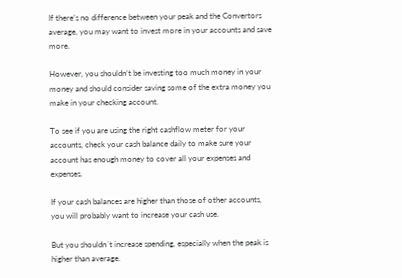If there’s no difference between your peak and the Convertors average, you may want to invest more in your accounts and save more.

However, you shouldn’t be investing too much money in your money and should consider saving some of the extra money you make in your checking account.

To see if you are using the right cashflow meter for your accounts, check your cash balance daily to make sure your account has enough money to cover all your expenses and expenses.

If your cash balances are higher than those of other accounts, you will probably want to increase your cash use.

But you shouldn´t increase spending, especially when the peak is higher than average.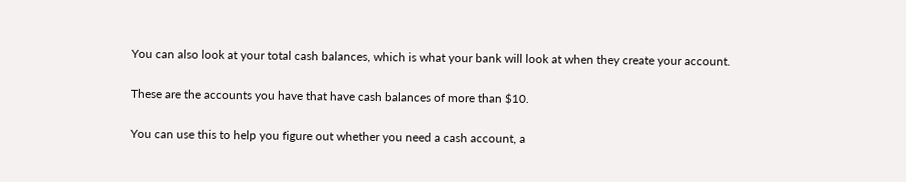You can also look at your total cash balances, which is what your bank will look at when they create your account.

These are the accounts you have that have cash balances of more than $10.

You can use this to help you figure out whether you need a cash account, a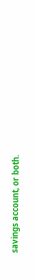savings account, or both.